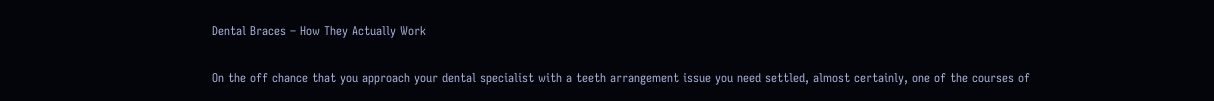Dental Braces – How They Actually Work

On the off chance that you approach your dental specialist with a teeth arrangement issue you need settled, almost certainly, one of the courses of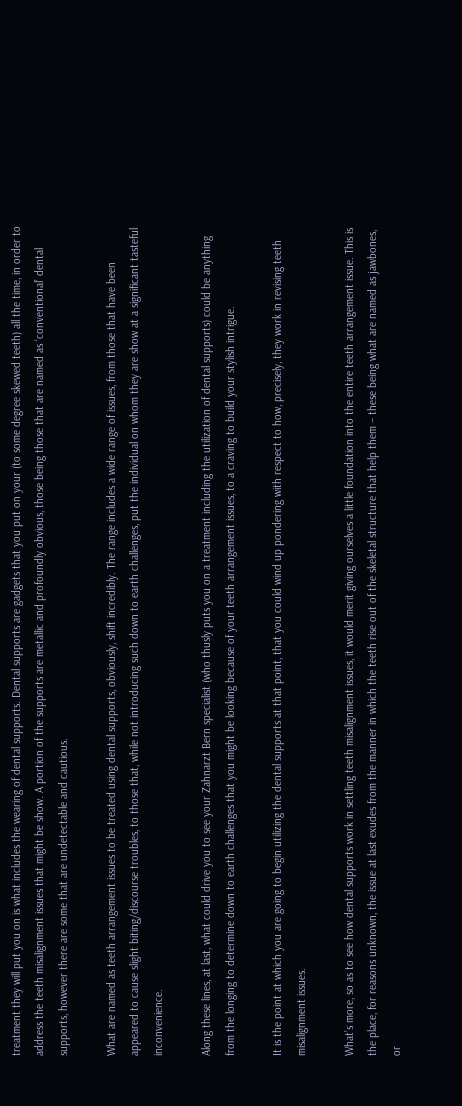treatment they will put you on is what includes the wearing of dental supports. Dental supports are gadgets that you put on your (to some degree skewed teeth) all the time, in order to address the teeth misalignment issues that might be show. A portion of the supports are metallic and profoundly obvious, those being those that are named as ‘conventional’ dental supports, however there are some that are undetectable and cautious.

What are named as teeth arrangement issues to be treated using dental supports, obviously, shift incredibly. The range includes a wide range of issues, from those that have been appeared to cause slight biting/discourse troubles, to those that, while not introducing such down to earth challenges, put the individual on whom they are show at a significant tasteful inconvenience.

Along these lines, at last, what could drive you to see your Zahnarzt Bern specialist (who thusly puts you on a treatment including the utilization of dental supports) could be anything from the longing to determine down to earth challenges that you might be looking because of your teeth arrangement issues, to a craving to build your stylish intrigue.

It is the point at which you are going to begin utilizing the dental supports at that point, that you could wind up pondering with respect to how, precisely, they work in revising teeth misalignment issues.

What’s more, so as to see how dental supports work in settling teeth misalignment issues, it would merit giving ourselves a little foundation into the entire teeth arrangement issue. This is the place, for reasons unknown, the issue at last exudes from the manner in which the teeth rise out of the skeletal structure that help them – these being what are named as jawbones, or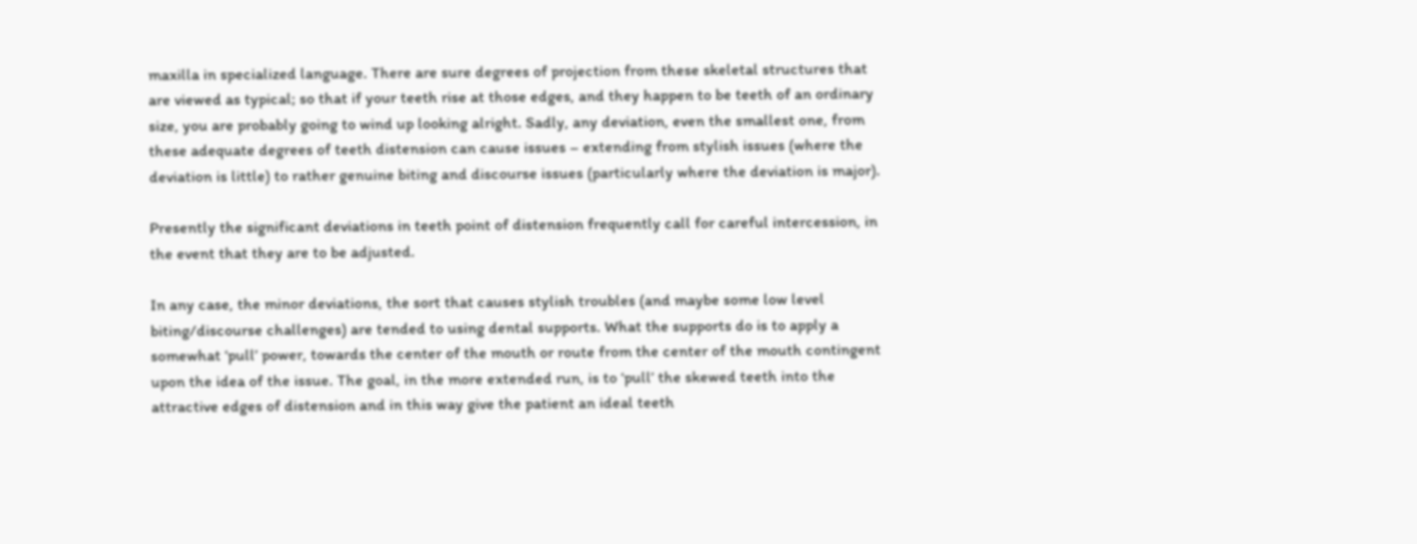maxilla in specialized language. There are sure degrees of projection from these skeletal structures that are viewed as typical; so that if your teeth rise at those edges, and they happen to be teeth of an ordinary size, you are probably going to wind up looking alright. Sadly, any deviation, even the smallest one, from these adequate degrees of teeth distension can cause issues – extending from stylish issues (where the deviation is little) to rather genuine biting and discourse issues (particularly where the deviation is major).

Presently the significant deviations in teeth point of distension frequently call for careful intercession, in the event that they are to be adjusted.

In any case, the minor deviations, the sort that causes stylish troubles (and maybe some low level biting/discourse challenges) are tended to using dental supports. What the supports do is to apply a somewhat ‘pull’ power, towards the center of the mouth or route from the center of the mouth contingent upon the idea of the issue. The goal, in the more extended run, is to ‘pull’ the skewed teeth into the attractive edges of distension and in this way give the patient an ideal teeth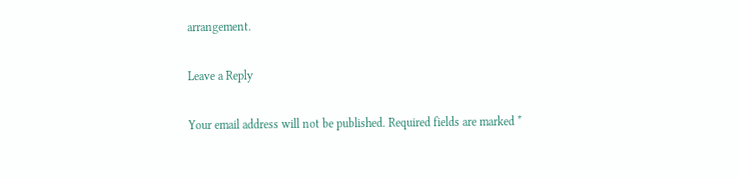arrangement.

Leave a Reply

Your email address will not be published. Required fields are marked *